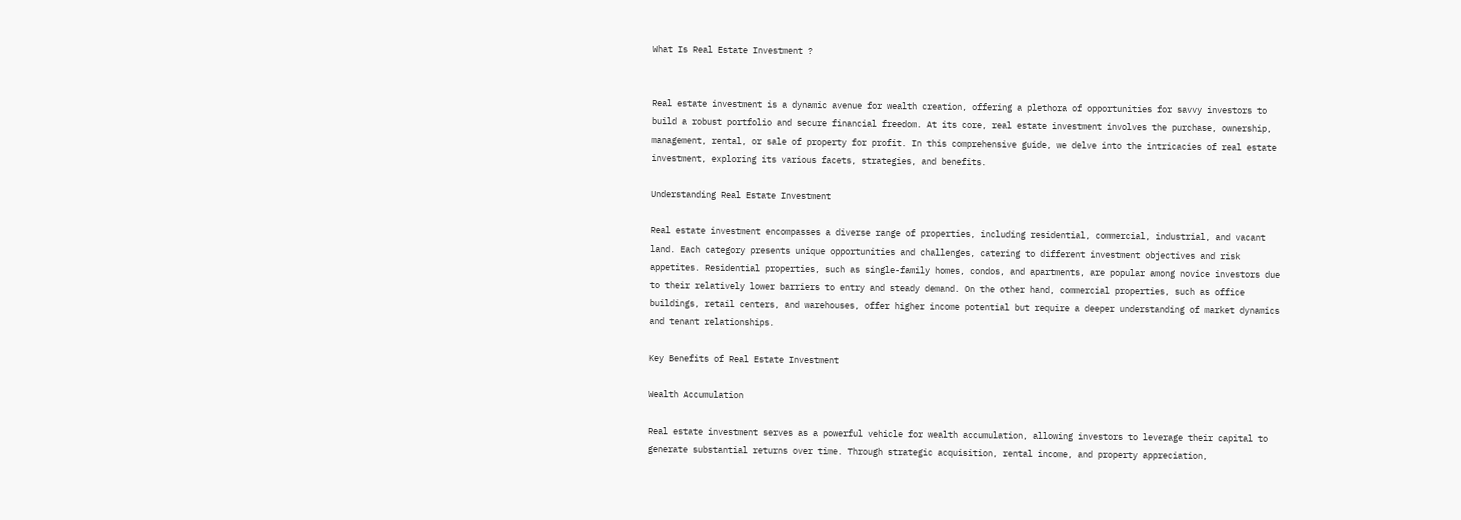What Is Real Estate Investment ?


Real estate investment is a dynamic avenue for wealth creation, offering a plethora of opportunities for savvy investors to build a robust portfolio and secure financial freedom. At its core, real estate investment involves the purchase, ownership, management, rental, or sale of property for profit. In this comprehensive guide, we delve into the intricacies of real estate investment, exploring its various facets, strategies, and benefits.

Understanding Real Estate Investment

Real estate investment encompasses a diverse range of properties, including residential, commercial, industrial, and vacant land. Each category presents unique opportunities and challenges, catering to different investment objectives and risk appetites. Residential properties, such as single-family homes, condos, and apartments, are popular among novice investors due to their relatively lower barriers to entry and steady demand. On the other hand, commercial properties, such as office buildings, retail centers, and warehouses, offer higher income potential but require a deeper understanding of market dynamics and tenant relationships.

Key Benefits of Real Estate Investment

Wealth Accumulation

Real estate investment serves as a powerful vehicle for wealth accumulation, allowing investors to leverage their capital to generate substantial returns over time. Through strategic acquisition, rental income, and property appreciation,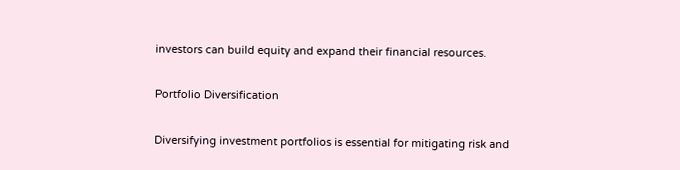investors can build equity and expand their financial resources.

Portfolio Diversification

Diversifying investment portfolios is essential for mitigating risk and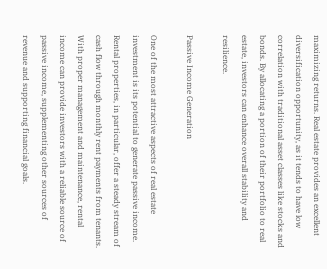maximizing returns. Real estate provides an excellent diversification opportunity, as it tends to have low correlation with traditional asset classes like stocks and bonds. By allocating a portion of their portfolio to real estate, investors can enhance overall stability and resilience.

Passive Income Generation

One of the most attractive aspects of real estate investment is its potential to generate passive income. Rental properties, in particular, offer a steady stream of cash flow through monthly rent payments from tenants. With proper management and maintenance, rental income can provide investors with a reliable source of passive income, supplementing other sources of revenue and supporting financial goals.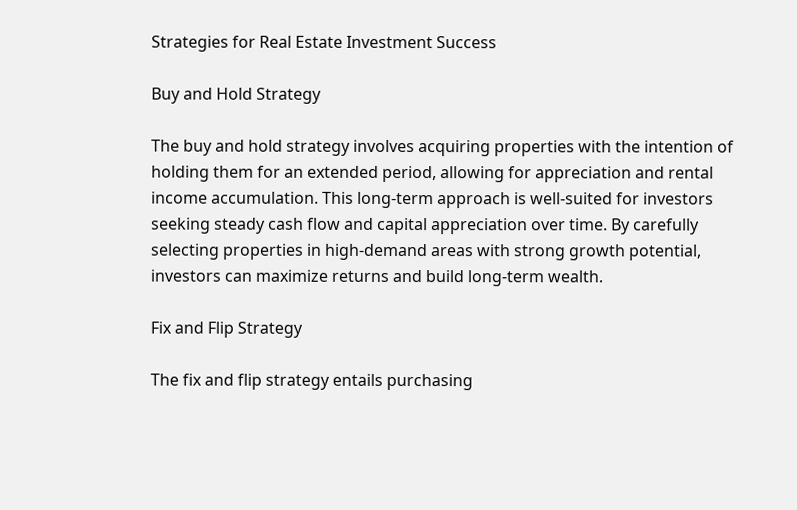Strategies for Real Estate Investment Success

Buy and Hold Strategy

The buy and hold strategy involves acquiring properties with the intention of holding them for an extended period, allowing for appreciation and rental income accumulation. This long-term approach is well-suited for investors seeking steady cash flow and capital appreciation over time. By carefully selecting properties in high-demand areas with strong growth potential, investors can maximize returns and build long-term wealth.

Fix and Flip Strategy

The fix and flip strategy entails purchasing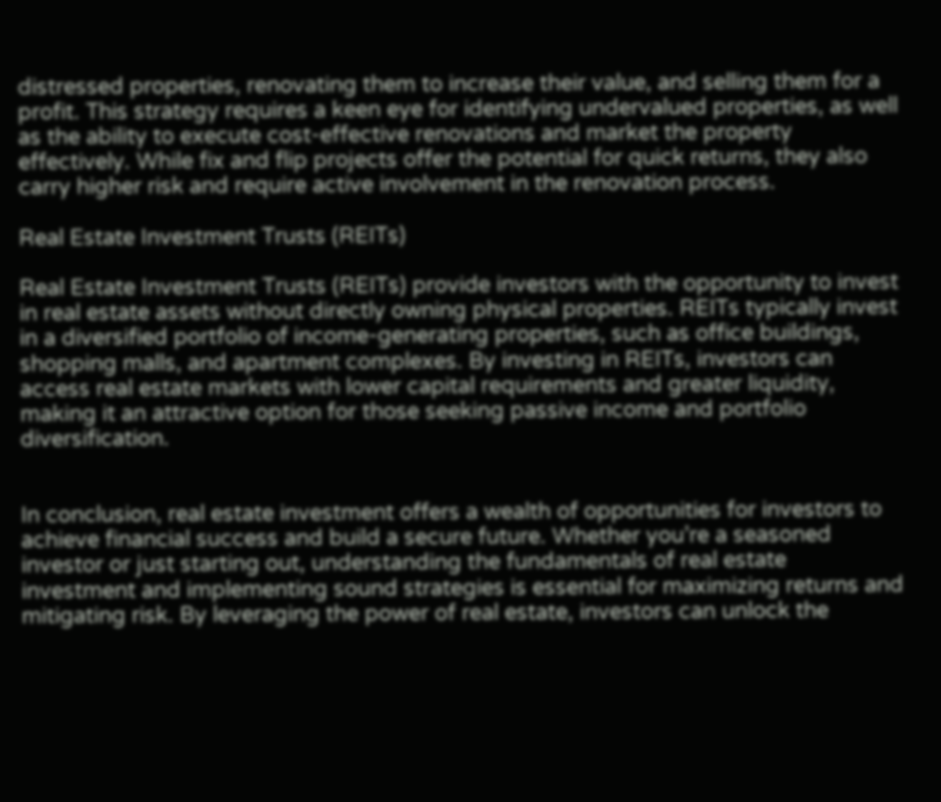distressed properties, renovating them to increase their value, and selling them for a profit. This strategy requires a keen eye for identifying undervalued properties, as well as the ability to execute cost-effective renovations and market the property effectively. While fix and flip projects offer the potential for quick returns, they also carry higher risk and require active involvement in the renovation process.

Real Estate Investment Trusts (REITs)

Real Estate Investment Trusts (REITs) provide investors with the opportunity to invest in real estate assets without directly owning physical properties. REITs typically invest in a diversified portfolio of income-generating properties, such as office buildings, shopping malls, and apartment complexes. By investing in REITs, investors can access real estate markets with lower capital requirements and greater liquidity, making it an attractive option for those seeking passive income and portfolio diversification.


In conclusion, real estate investment offers a wealth of opportunities for investors to achieve financial success and build a secure future. Whether you’re a seasoned investor or just starting out, understanding the fundamentals of real estate investment and implementing sound strategies is essential for maximizing returns and mitigating risk. By leveraging the power of real estate, investors can unlock the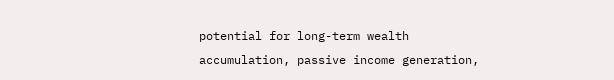potential for long-term wealth accumulation, passive income generation,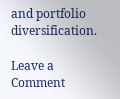and portfolio diversification.

Leave a Comment